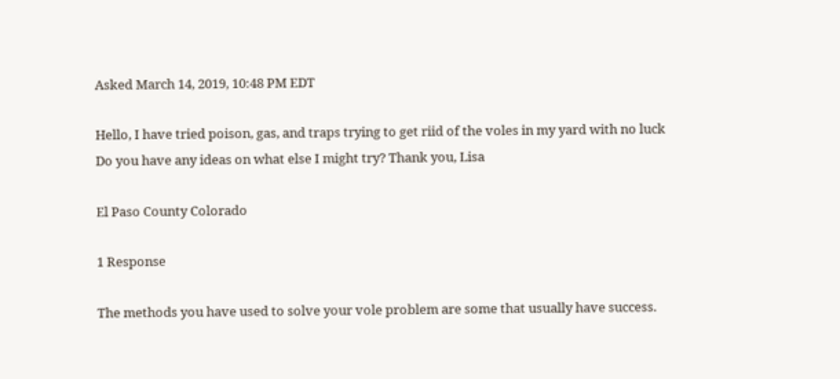Asked March 14, 2019, 10:48 PM EDT

Hello, I have tried poison, gas, and traps trying to get riid of the voles in my yard with no luck Do you have any ideas on what else I might try? Thank you, Lisa

El Paso County Colorado

1 Response

The methods you have used to solve your vole problem are some that usually have success.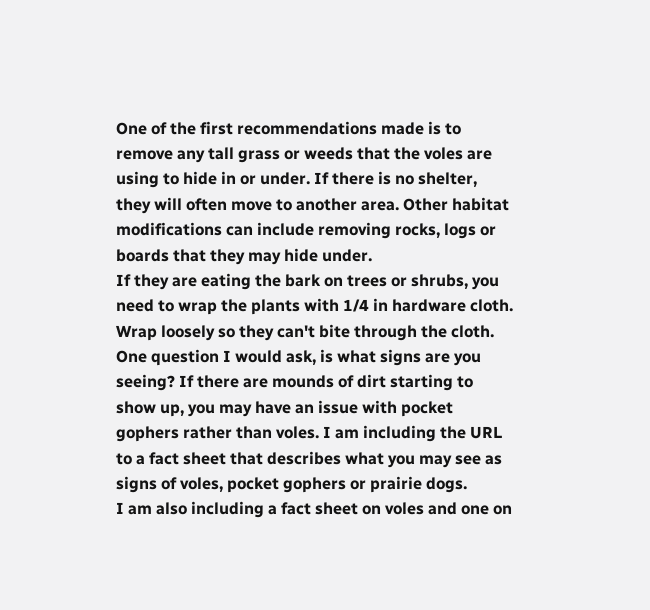One of the first recommendations made is to remove any tall grass or weeds that the voles are using to hide in or under. If there is no shelter, they will often move to another area. Other habitat modifications can include removing rocks, logs or boards that they may hide under.
If they are eating the bark on trees or shrubs, you need to wrap the plants with 1/4 in hardware cloth. Wrap loosely so they can't bite through the cloth.
One question I would ask, is what signs are you seeing? If there are mounds of dirt starting to show up, you may have an issue with pocket gophers rather than voles. I am including the URL to a fact sheet that describes what you may see as signs of voles, pocket gophers or prairie dogs.
I am also including a fact sheet on voles and one on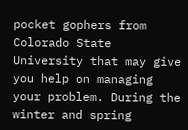pocket gophers from Colorado State University that may give you help on managing your problem. During the winter and spring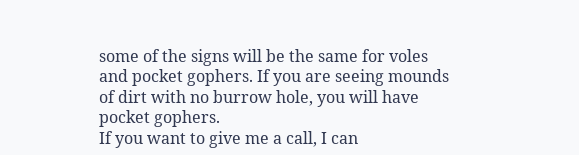some of the signs will be the same for voles and pocket gophers. If you are seeing mounds of dirt with no burrow hole, you will have pocket gophers.
If you want to give me a call, I can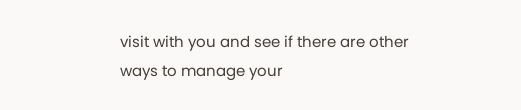visit with you and see if there are other ways to manage your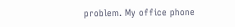problem. My office phone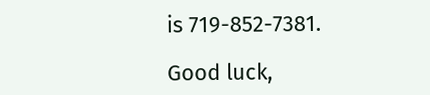is 719-852-7381.

Good luck,